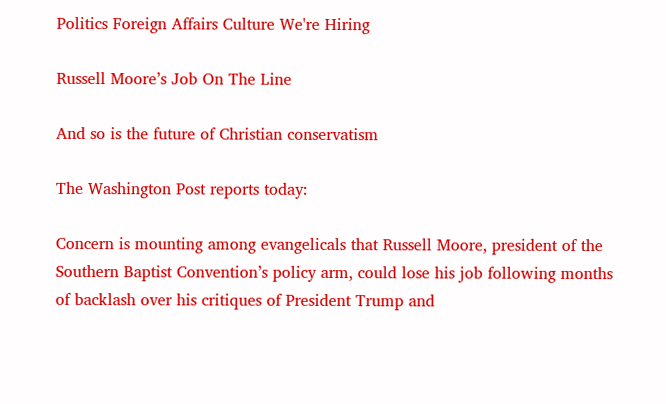Politics Foreign Affairs Culture We're Hiring

Russell Moore’s Job On The Line

And so is the future of Christian conservatism

The Washington Post reports today:

Concern is mounting among evangelicals that Russell Moore, president of the Southern Baptist Convention’s policy arm, could lose his job following months of backlash over his critiques of President Trump and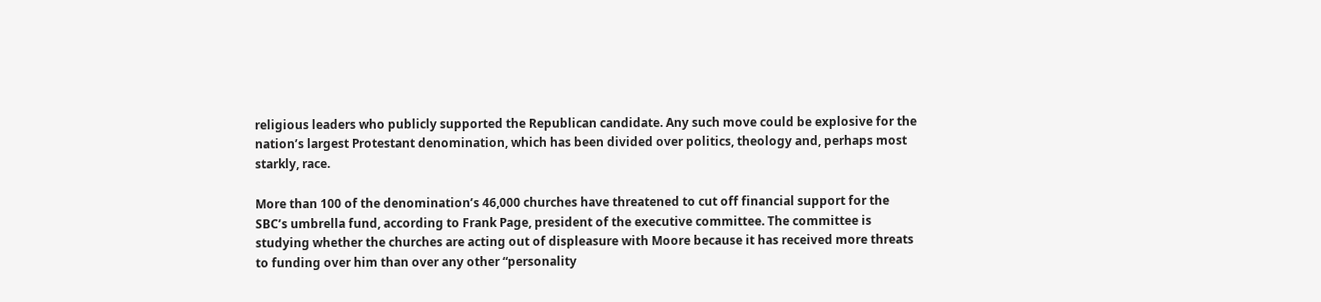religious leaders who publicly supported the Republican candidate. Any such move could be explosive for the nation’s largest Protestant denomination, which has been divided over politics, theology and, perhaps most starkly, race.

More than 100 of the denomination’s 46,000 churches have threatened to cut off financial support for the SBC’s umbrella fund, according to Frank Page, president of the executive committee. The committee is studying whether the churches are acting out of displeasure with Moore because it has received more threats to funding over him than over any other “personality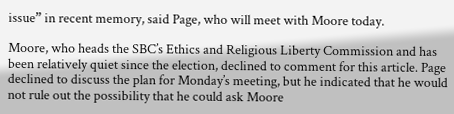issue” in recent memory, said Page, who will meet with Moore today.

Moore, who heads the SBC’s Ethics and Religious Liberty Commission and has been relatively quiet since the election, declined to comment for this article. Page declined to discuss the plan for Monday’s meeting, but he indicated that he would not rule out the possibility that he could ask Moore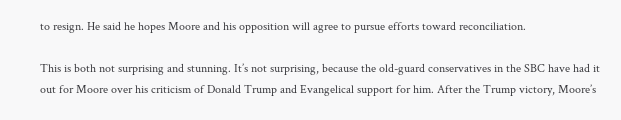to resign. He said he hopes Moore and his opposition will agree to pursue efforts toward reconciliation.

This is both not surprising and stunning. It’s not surprising, because the old-guard conservatives in the SBC have had it out for Moore over his criticism of Donald Trump and Evangelical support for him. After the Trump victory, Moore’s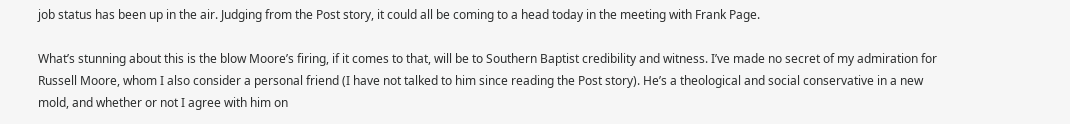job status has been up in the air. Judging from the Post story, it could all be coming to a head today in the meeting with Frank Page.

What’s stunning about this is the blow Moore’s firing, if it comes to that, will be to Southern Baptist credibility and witness. I’ve made no secret of my admiration for Russell Moore, whom I also consider a personal friend (I have not talked to him since reading the Post story). He’s a theological and social conservative in a new mold, and whether or not I agree with him on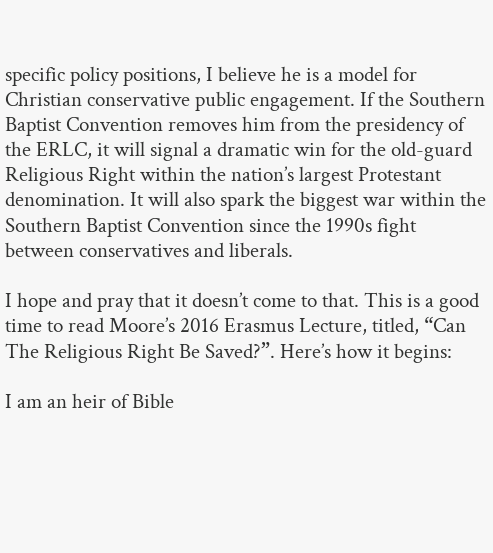specific policy positions, I believe he is a model for Christian conservative public engagement. If the Southern Baptist Convention removes him from the presidency of the ERLC, it will signal a dramatic win for the old-guard Religious Right within the nation’s largest Protestant denomination. It will also spark the biggest war within the Southern Baptist Convention since the 1990s fight between conservatives and liberals.

I hope and pray that it doesn’t come to that. This is a good time to read Moore’s 2016 Erasmus Lecture, titled, “Can The Religious Right Be Saved?”. Here’s how it begins:

I am an heir of Bible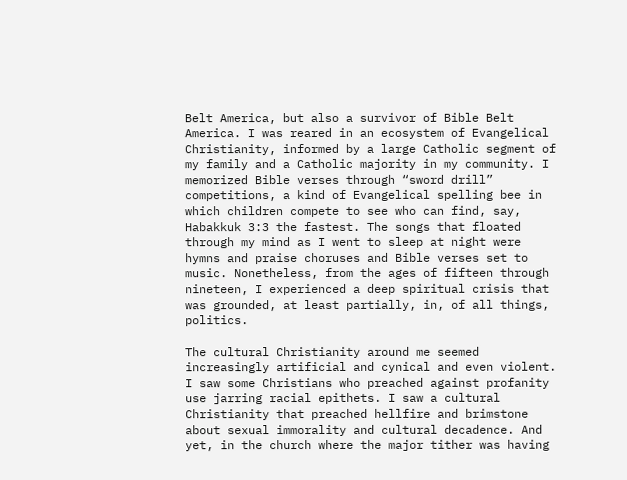Belt America, but also a survivor of Bible Belt America. I was reared in an ecosystem of Evangelical Christianity, informed by a large Catholic segment of my family and a Catholic majority in my community. I memorized Bible verses through “sword drill” competitions, a kind of Evangelical spelling bee in which children compete to see who can find, say, Habakkuk 3:3 the fastest. The songs that floated through my mind as I went to sleep at night were hymns and praise choruses and Bible verses set to music. Nonetheless, from the ages of fifteen through nineteen, I experienced a deep spiritual crisis that was grounded, at least partially, in, of all things, politics.

The cultural Christianity around me seemed increasingly artificial and cynical and even violent. I saw some Christians who preached against profanity use jarring racial epithets. I saw a cultural Christianity that preached hellfire and brimstone about sexual immorality and cultural decadence. And yet, in the church where the major tither was having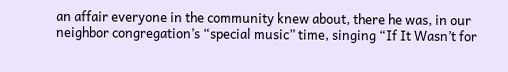an affair everyone in the community knew about, there he was, in our neighbor congregation’s “special music” time, singing “If It Wasn’t for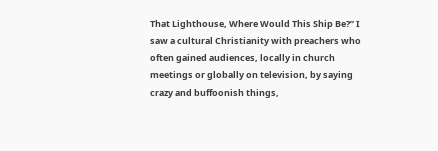That Lighthouse, Where Would This Ship Be?” I saw a cultural Christianity with preachers who often gained audiences, locally in church meetings or globally on television, by saying crazy and buffoonish things,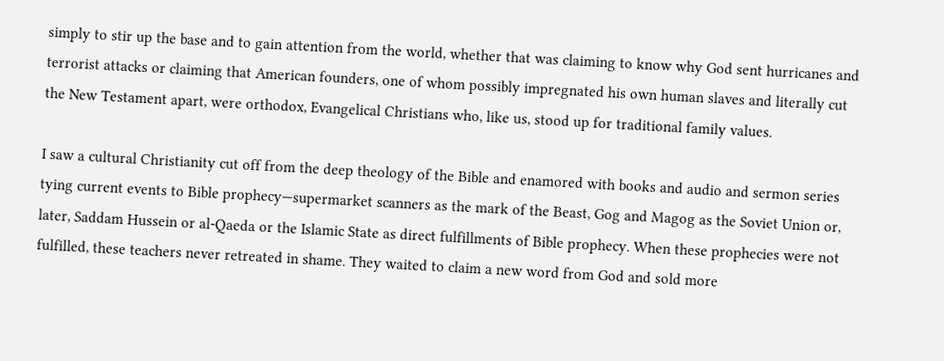simply to stir up the base and to gain attention from the world, whether that was claiming to know why God sent hurricanes and terrorist attacks or claiming that American founders, one of whom possibly impregnated his own human slaves and literally cut the New Testament apart, were orthodox, Evangelical Christians who, like us, stood up for traditional family values.

I saw a cultural Christianity cut off from the deep theology of the Bible and enamored with books and audio and sermon series tying current events to Bible prophecy—supermarket scanners as the mark of the Beast, Gog and Magog as the Soviet Union or, later, Saddam Hussein or al-Qaeda or the Islamic State as direct fulfillments of Bible prophecy. When these prophecies were not fulfilled, these teachers never retreated in shame. They waited to claim a new word from God and sold more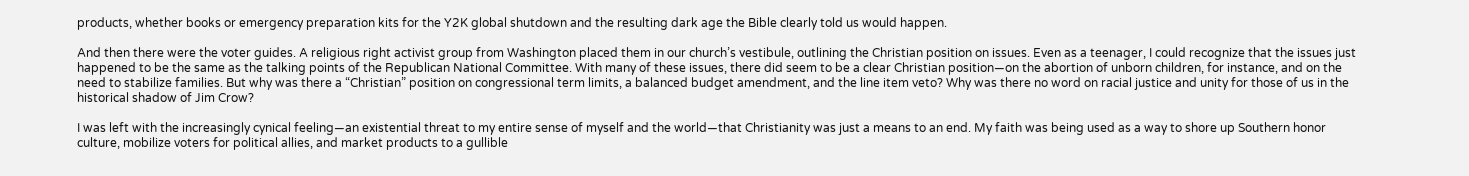products, whether books or emergency preparation kits for the Y2K global shutdown and the resulting dark age the Bible clearly told us would happen.

And then there were the voter guides. A religious right activist group from Washington placed them in our church’s vestibule, outlining the Christian position on issues. Even as a teenager, I could recognize that the issues just happened to be the same as the talking points of the Republican National Committee. With many of these issues, there did seem to be a clear Christian position—on the abortion of unborn children, for instance, and on the need to stabilize families. But why was there a “Christian” position on congressional term limits, a balanced budget amendment, and the line item veto? Why was there no word on racial justice and unity for those of us in the historical shadow of Jim Crow?

I was left with the increasingly cynical feeling—an existential threat to my entire sense of myself and the world—that Christianity was just a means to an end. My faith was being used as a way to shore up Southern honor culture, mobilize voters for political allies, and market products to a gullible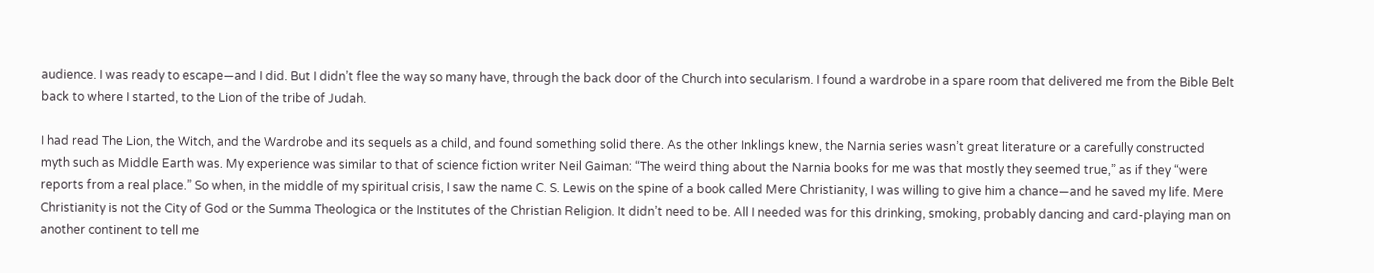audience. I was ready to escape—and I did. But I didn’t flee the way so many have, through the back door of the Church into secularism. I found a wardrobe in a spare room that delivered me from the Bible Belt back to where I started, to the Lion of the tribe of Judah.

I had read The Lion, the Witch, and the Wardrobe and its sequels as a child, and found something solid there. As the other Inklings knew, the Narnia series wasn’t great literature or a carefully constructed myth such as Middle Earth was. My experience was similar to that of science fiction writer Neil Gaiman: “The weird thing about the Narnia books for me was that mostly they seemed true,” as if they “were reports from a real place.” So when, in the middle of my spiritual crisis, I saw the name C. S. Lewis on the spine of a book called Mere Christianity, I was willing to give him a chance—and he saved my life. Mere Christianity is not the City of God or the Summa Theologica or the Institutes of the Christian Religion. It didn’t need to be. All I needed was for this drinking, smoking, probably dancing and card-playing man on another continent to tell me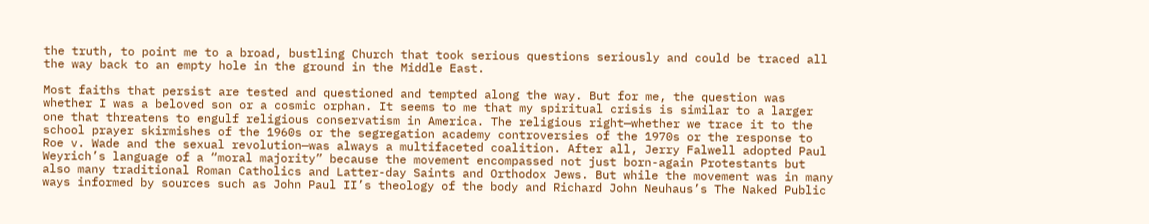the truth, to point me to a broad, bustling Church that took serious questions seriously and could be traced all the way back to an empty hole in the ground in the Middle East.

Most faiths that persist are tested and questioned and tempted along the way. But for me, the question was whether I was a beloved son or a cosmic orphan. It seems to me that my spiritual crisis is similar to a larger one that threatens to engulf religious conservatism in America. The religious right—whether we trace it to the school prayer skirmishes of the 1960s or the segregation academy controversies of the 1970s or the response to Roe v. Wade and the sexual revolution—was always a multifaceted coalition. After all, Jerry Falwell adopted Paul Weyrich’s language of a “moral majority” because the movement encompassed not just born-again Protestants but also many traditional Roman Catholics and Latter-day Saints and Orthodox Jews. But while the movement was in many ways informed by sources such as John Paul II’s theology of the body and Richard John Neuhaus’s The Naked Public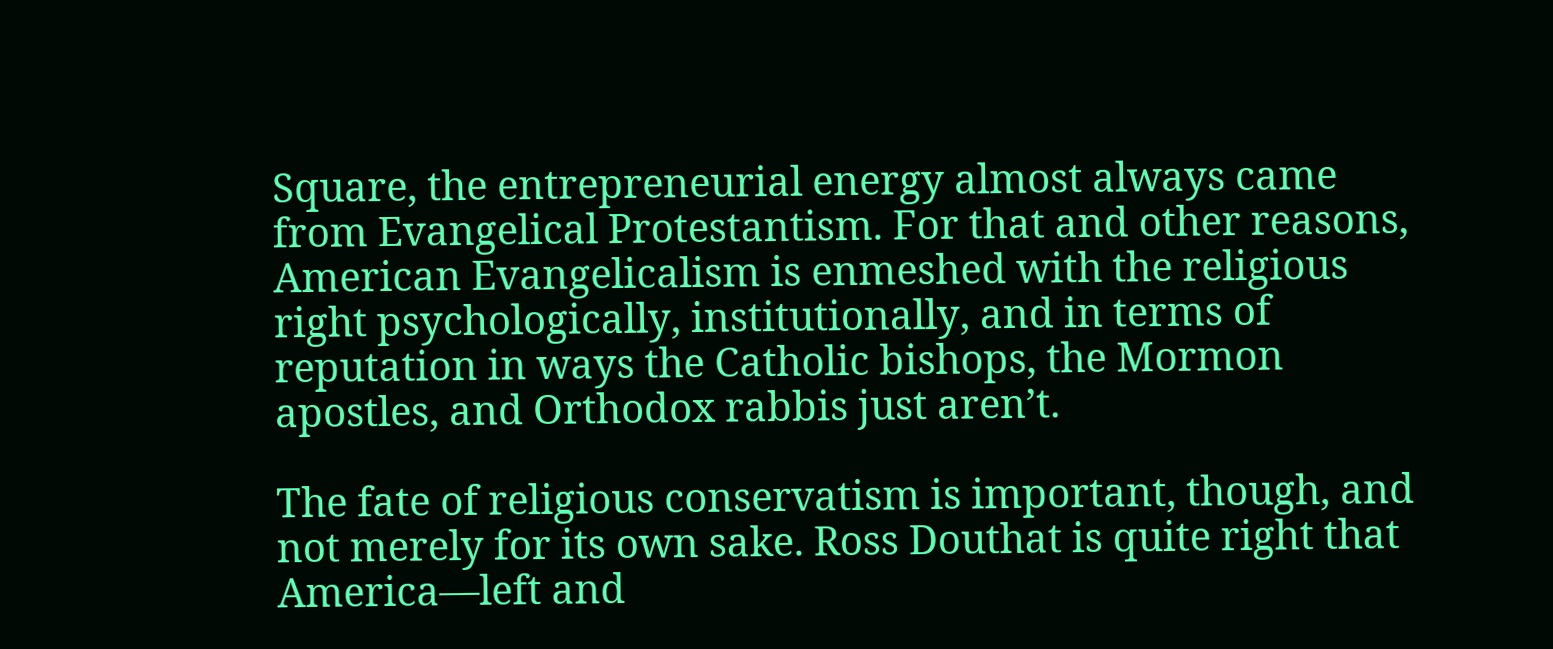Square, the entrepreneurial energy almost always came from Evangelical Protestantism. For that and other reasons, American Evangelicalism is enmeshed with the religious right psychologically, institutionally, and in terms of reputation in ways the Catholic bishops, the Mormon apostles, and Orthodox rabbis just aren’t.

The fate of religious conservatism is important, though, and not merely for its own sake. Ross Douthat is quite right that America—left and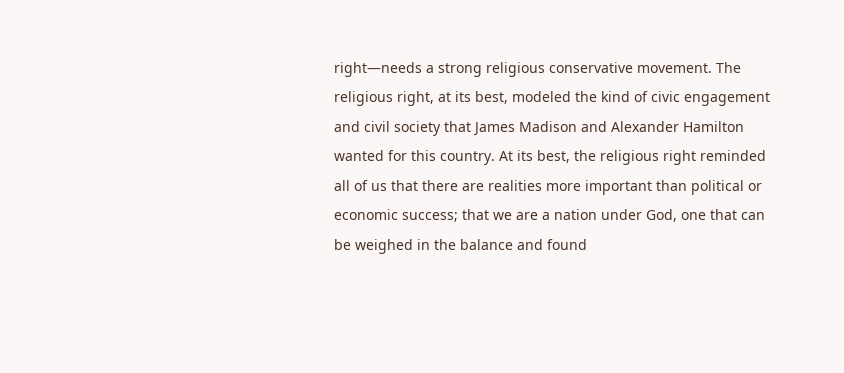right—needs a strong religious conservative movement. The religious right, at its best, modeled the kind of civic engagement and civil society that James Madison and Alexander Hamilton wanted for this country. At its best, the religious right reminded all of us that there are realities more important than political or economic success; that we are a nation under God, one that can be weighed in the balance and found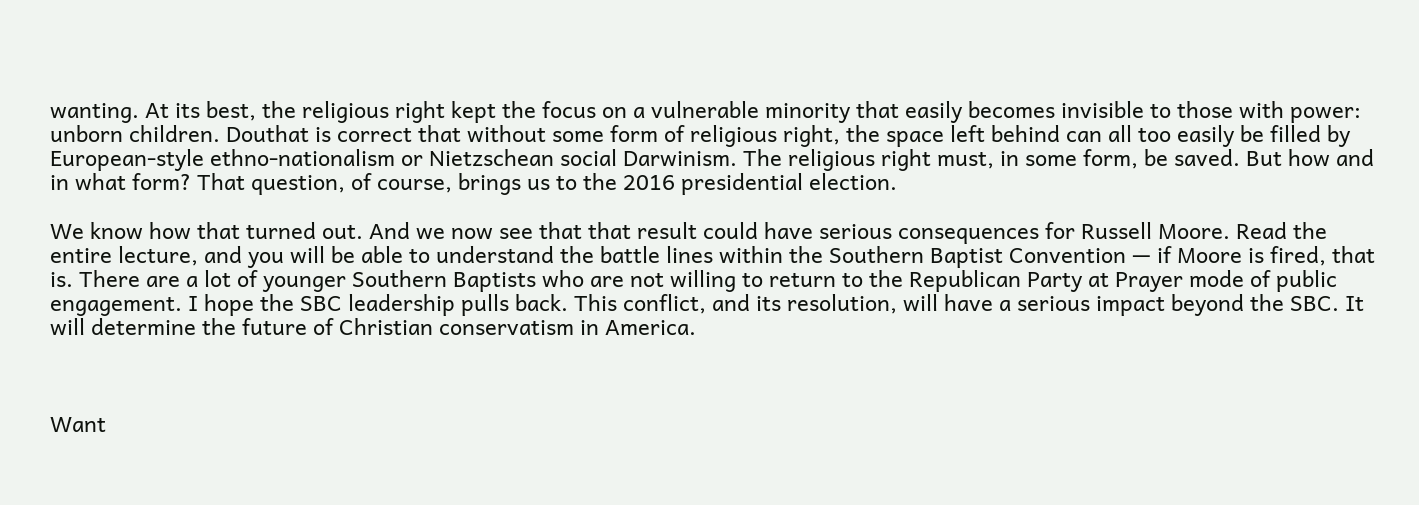wanting. At its best, the religious right kept the focus on a vulnerable minority that easily becomes invisible to those with power: unborn children. Douthat is correct that without some form of religious right, the space left behind can all too easily be filled by European-style ethno-nationalism or Nietzschean social Darwinism. The religious right must, in some form, be saved. But how and in what form? That question, of course, brings us to the 2016 presidential election.

We know how that turned out. And we now see that that result could have serious consequences for Russell Moore. Read the entire lecture, and you will be able to understand the battle lines within the Southern Baptist Convention — if Moore is fired, that is. There are a lot of younger Southern Baptists who are not willing to return to the Republican Party at Prayer mode of public engagement. I hope the SBC leadership pulls back. This conflict, and its resolution, will have a serious impact beyond the SBC. It will determine the future of Christian conservatism in America.



Want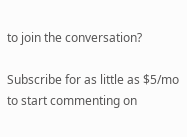to join the conversation?

Subscribe for as little as $5/mo to start commenting on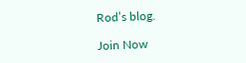Rod’s blog.

Join Now